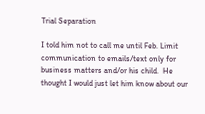Trial Separation

I told him not to call me until Feb. Limit communication to emails/text only for business matters and/or his child.  He thought I would just let him know about our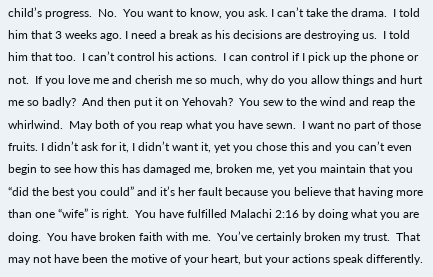child’s progress.  No.  You want to know, you ask. I can’t take the drama.  I told him that 3 weeks ago. I need a break as his decisions are destroying us.  I told him that too.  I can’t control his actions.  I can control if I pick up the phone or not.  If you love me and cherish me so much, why do you allow things and hurt me so badly?  And then put it on Yehovah?  You sew to the wind and reap the whirlwind.  May both of you reap what you have sewn.  I want no part of those fruits. I didn’t ask for it, I didn’t want it, yet you chose this and you can’t even begin to see how this has damaged me, broken me, yet you maintain that you “did the best you could” and it’s her fault because you believe that having more than one “wife” is right.  You have fulfilled Malachi 2:16 by doing what you are doing.  You have broken faith with me.  You’ve certainly broken my trust.  That may not have been the motive of your heart, but your actions speak differently.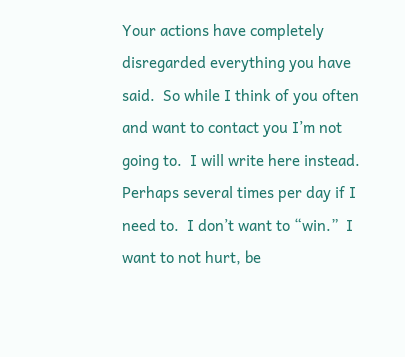Your actions have completely disregarded everything you have said.  So while I think of you often and want to contact you I’m not going to.  I will write here instead.  Perhaps several times per day if I need to.  I don’t want to “win.”  I want to not hurt, be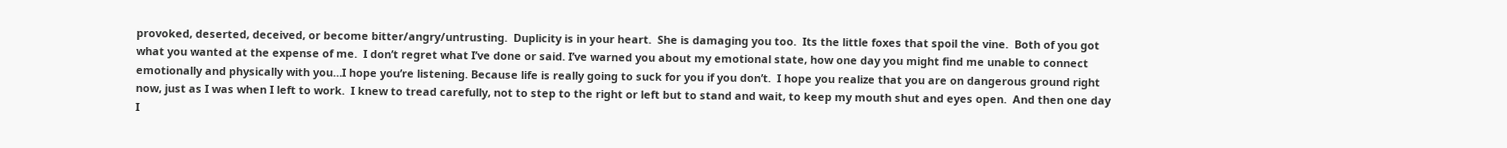provoked, deserted, deceived, or become bitter/angry/untrusting.  Duplicity is in your heart.  She is damaging you too.  Its the little foxes that spoil the vine.  Both of you got what you wanted at the expense of me.  I don’t regret what I’ve done or said. I’ve warned you about my emotional state, how one day you might find me unable to connect emotionally and physically with you…I hope you’re listening. Because life is really going to suck for you if you don’t.  I hope you realize that you are on dangerous ground right now, just as I was when I left to work.  I knew to tread carefully, not to step to the right or left but to stand and wait, to keep my mouth shut and eyes open.  And then one day I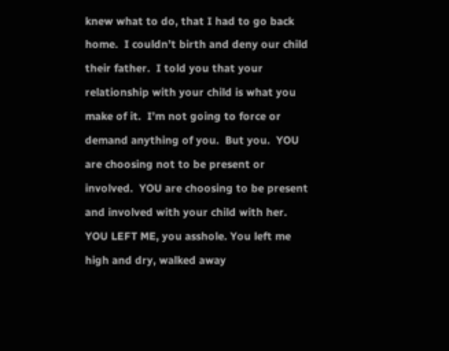knew what to do, that I had to go back home.  I couldn’t birth and deny our child their father.  I told you that your relationship with your child is what you make of it.  I’m not going to force or demand anything of you.  But you.  YOU are choosing not to be present or involved.  YOU are choosing to be present and involved with your child with her.  YOU LEFT ME, you asshole. You left me high and dry, walked away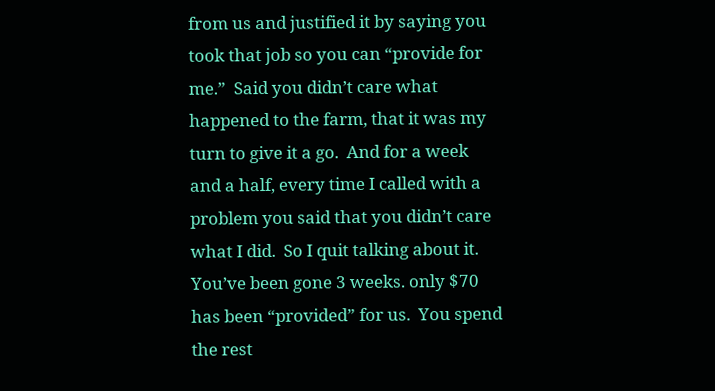from us and justified it by saying you took that job so you can “provide for me.”  Said you didn’t care what happened to the farm, that it was my turn to give it a go.  And for a week and a half, every time I called with a problem you said that you didn’t care what I did.  So I quit talking about it. You’ve been gone 3 weeks. only $70 has been “provided” for us.  You spend the rest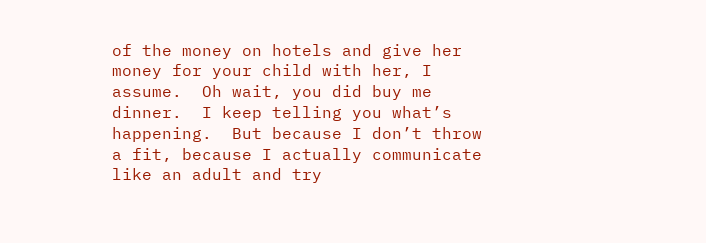of the money on hotels and give her money for your child with her, I assume.  Oh wait, you did buy me dinner.  I keep telling you what’s happening.  But because I don’t throw a fit, because I actually communicate like an adult and try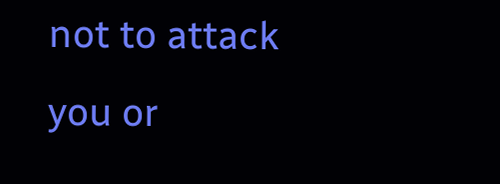not to attack you or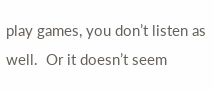play games, you don’t listen as well.  Or it doesn’t seem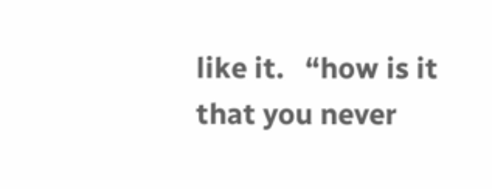like it.   “how is it that you never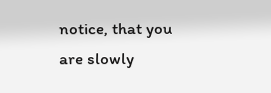notice, that you are slowly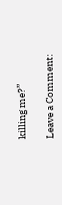killing me?”

Leave a Comment: